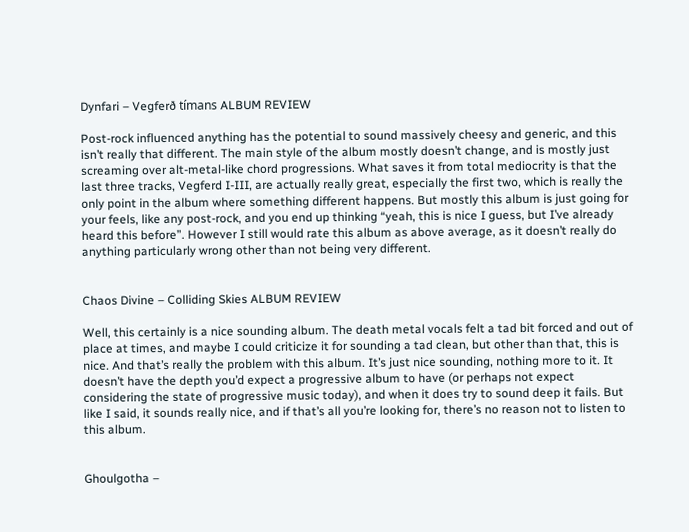Dynfari – Vegferð tímans ALBUM REVIEW

Post-rock influenced anything has the potential to sound massively cheesy and generic, and this isn’t really that different. The main style of the album mostly doesn’t change, and is mostly just screaming over alt-metal-like chord progressions. What saves it from total mediocrity is that the last three tracks, Vegferd I-III, are actually really great, especially the first two, which is really the only point in the album where something different happens. But mostly this album is just going for your feels, like any post-rock, and you end up thinking “yeah, this is nice I guess, but I’ve already heard this before”. However I still would rate this album as above average, as it doesn’t really do anything particularly wrong other than not being very different.


Chaos Divine – Colliding Skies ALBUM REVIEW

Well, this certainly is a nice sounding album. The death metal vocals felt a tad bit forced and out of place at times, and maybe I could criticize it for sounding a tad clean, but other than that, this is nice. And that’s really the problem with this album. It’s just nice sounding, nothing more to it. It doesn’t have the depth you’d expect a progressive album to have (or perhaps not expect considering the state of progressive music today), and when it does try to sound deep it fails. But like I said, it sounds really nice, and if that’s all you’re looking for, there’s no reason not to listen to this album.


Ghoulgotha –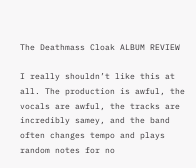The Deathmass Cloak ALBUM REVIEW

I really shouldn’t like this at all. The production is awful, the vocals are awful, the tracks are incredibly samey, and the band often changes tempo and plays random notes for no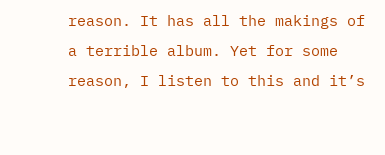reason. It has all the makings of a terrible album. Yet for some reason, I listen to this and it’s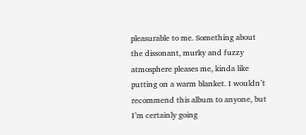pleasurable to me. Something about the dissonant, murky and fuzzy atmosphere pleases me, kinda like putting on a warm blanket. I wouldn’t recommend this album to anyone, but I’m certainly going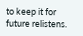to keep it for future relistens.